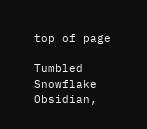top of page

Tumbled Snowflake Obsidian,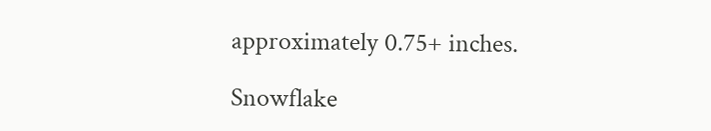approximately 0.75+ inches.

Snowflake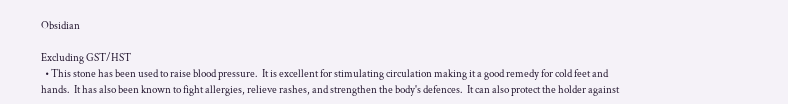Obsidian

Excluding GST/HST
  • This stone has been used to raise blood pressure.  It is excellent for stimulating circulation making it a good remedy for cold feet and hands.  It has also been known to fight allergies, relieve rashes, and strengthen the body's defences.  It can also protect the holder against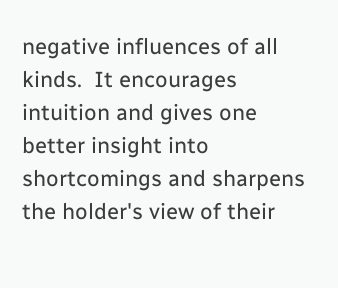negative influences of all kinds.  It encourages intuition and gives one better insight into shortcomings and sharpens the holder's view of their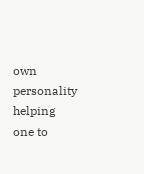own personality helping one to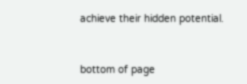achieve their hidden potential.


bottom of page